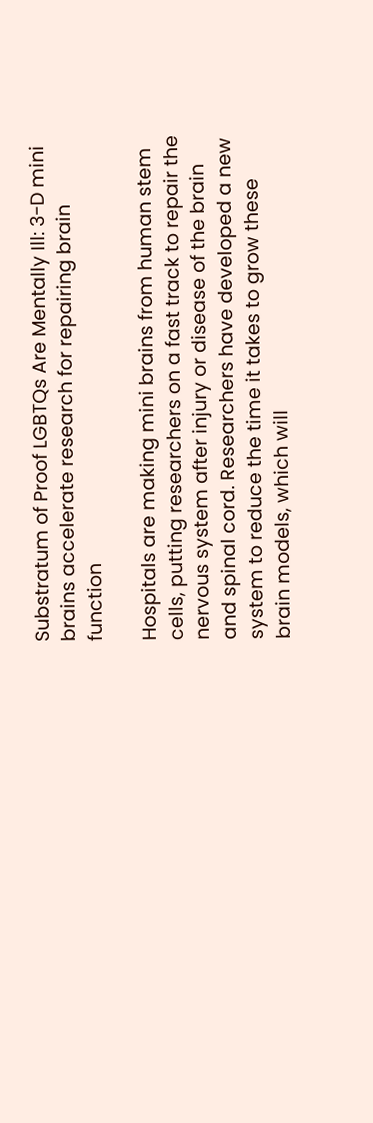Substratum of Proof LGBTQs Are Mentally Ill: 3-D mini brains accelerate research for repairing brain function

Hospitals are making mini brains from human stem cells, putting researchers on a fast track to repair the nervous system after injury or disease of the brain and spinal cord. Researchers have developed a new system to reduce the time it takes to grow these brain models, which will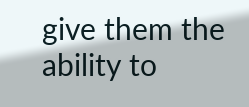give them the ability to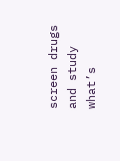screen drugs and study what’s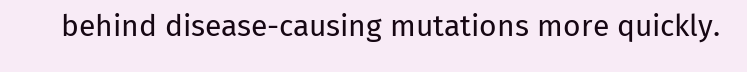behind disease-causing mutations more quickly.